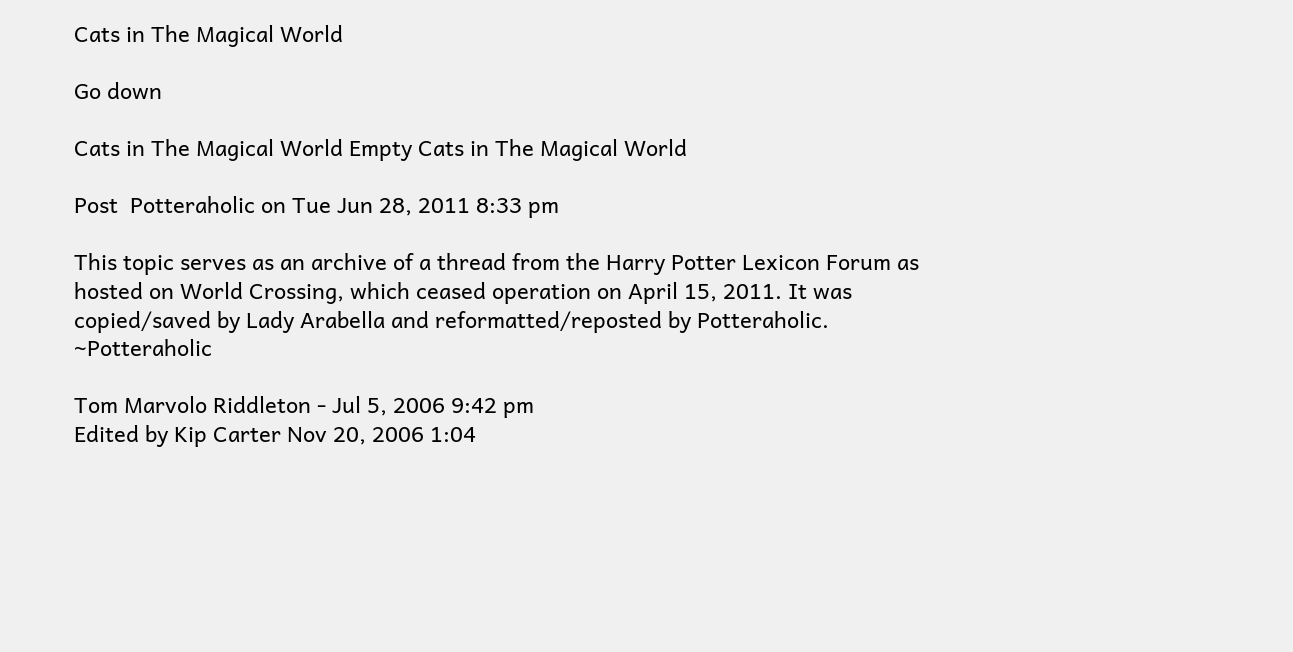Cats in The Magical World

Go down

Cats in The Magical World Empty Cats in The Magical World

Post  Potteraholic on Tue Jun 28, 2011 8:33 pm

This topic serves as an archive of a thread from the Harry Potter Lexicon Forum as hosted on World Crossing, which ceased operation on April 15, 2011. It was copied/saved by Lady Arabella and reformatted/reposted by Potteraholic. ~Potteraholic

Tom Marvolo Riddleton - Jul 5, 2006 9:42 pm
Edited by Kip Carter Nov 20, 2006 1:04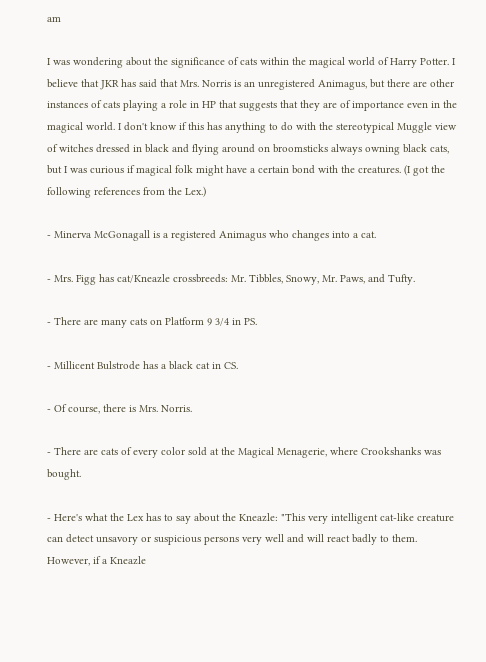am

I was wondering about the significance of cats within the magical world of Harry Potter. I believe that JKR has said that Mrs. Norris is an unregistered Animagus, but there are other instances of cats playing a role in HP that suggests that they are of importance even in the magical world. I don't know if this has anything to do with the stereotypical Muggle view of witches dressed in black and flying around on broomsticks always owning black cats, but I was curious if magical folk might have a certain bond with the creatures. (I got the following references from the Lex.)

- Minerva McGonagall is a registered Animagus who changes into a cat.

- Mrs. Figg has cat/Kneazle crossbreeds: Mr. Tibbles, Snowy, Mr. Paws, and Tufty.

- There are many cats on Platform 9 3/4 in PS.

- Millicent Bulstrode has a black cat in CS.

- Of course, there is Mrs. Norris.

- There are cats of every color sold at the Magical Menagerie, where Crookshanks was bought.

- Here's what the Lex has to say about the Kneazle: "This very intelligent cat-like creature can detect unsavory or suspicious persons very well and will react badly to them. However, if a Kneazle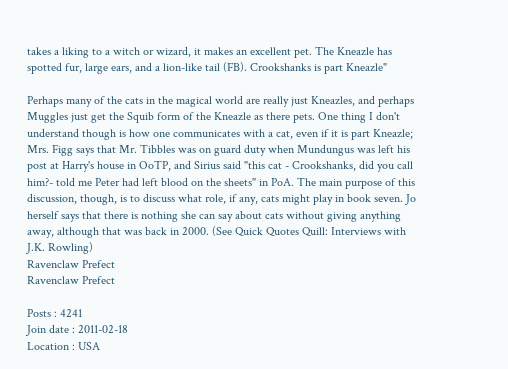takes a liking to a witch or wizard, it makes an excellent pet. The Kneazle has spotted fur, large ears, and a lion-like tail (FB). Crookshanks is part Kneazle"

Perhaps many of the cats in the magical world are really just Kneazles, and perhaps Muggles just get the Squib form of the Kneazle as there pets. One thing I don't understand though is how one communicates with a cat, even if it is part Kneazle; Mrs. Figg says that Mr. Tibbles was on guard duty when Mundungus was left his post at Harry's house in OoTP, and Sirius said "this cat - Crookshanks, did you call him?- told me Peter had left blood on the sheets" in PoA. The main purpose of this discussion, though, is to discuss what role, if any, cats might play in book seven. Jo herself says that there is nothing she can say about cats without giving anything away, although that was back in 2000. (See Quick Quotes Quill: Interviews with J.K. Rowling)
Ravenclaw Prefect
Ravenclaw Prefect

Posts : 4241
Join date : 2011-02-18
Location : USA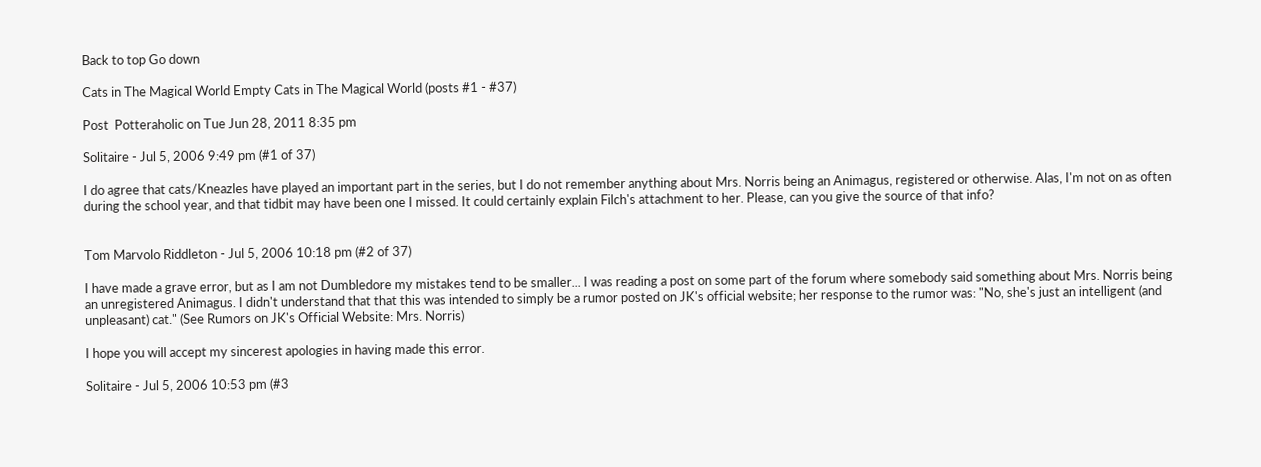Back to top Go down

Cats in The Magical World Empty Cats in The Magical World (posts #1 - #37)

Post  Potteraholic on Tue Jun 28, 2011 8:35 pm

Solitaire - Jul 5, 2006 9:49 pm (#1 of 37)

I do agree that cats/Kneazles have played an important part in the series, but I do not remember anything about Mrs. Norris being an Animagus, registered or otherwise. Alas, I'm not on as often during the school year, and that tidbit may have been one I missed. It could certainly explain Filch's attachment to her. Please, can you give the source of that info?


Tom Marvolo Riddleton - Jul 5, 2006 10:18 pm (#2 of 37)

I have made a grave error, but as I am not Dumbledore my mistakes tend to be smaller... I was reading a post on some part of the forum where somebody said something about Mrs. Norris being an unregistered Animagus. I didn't understand that that this was intended to simply be a rumor posted on JK's official website; her response to the rumor was: "No, she's just an intelligent (and unpleasant) cat." (See Rumors on JK's Official Website: Mrs. Norris)

I hope you will accept my sincerest apologies in having made this error.

Solitaire - Jul 5, 2006 10:53 pm (#3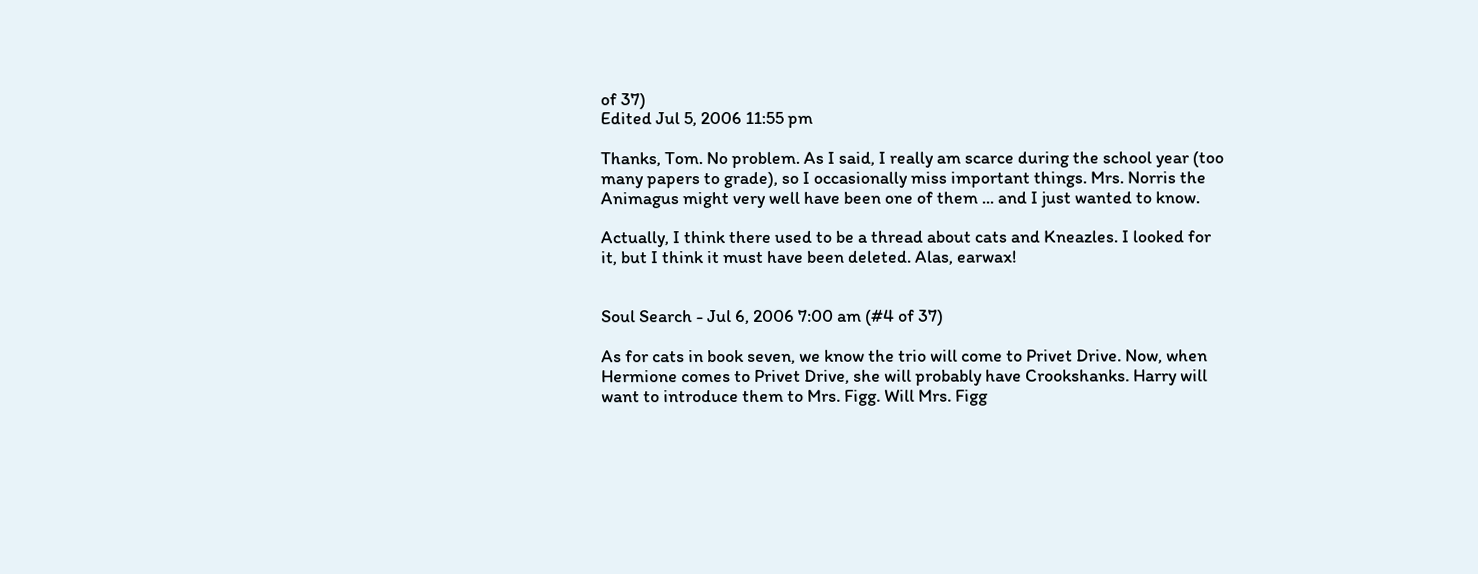of 37)
Edited Jul 5, 2006 11:55 pm

Thanks, Tom. No problem. As I said, I really am scarce during the school year (too many papers to grade), so I occasionally miss important things. Mrs. Norris the Animagus might very well have been one of them ... and I just wanted to know.

Actually, I think there used to be a thread about cats and Kneazles. I looked for it, but I think it must have been deleted. Alas, earwax!


Soul Search - Jul 6, 2006 7:00 am (#4 of 37)

As for cats in book seven, we know the trio will come to Privet Drive. Now, when Hermione comes to Privet Drive, she will probably have Crookshanks. Harry will want to introduce them to Mrs. Figg. Will Mrs. Figg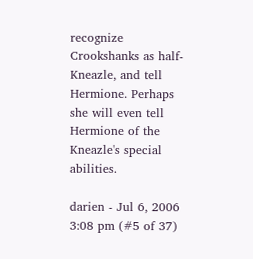recognize Crookshanks as half-Kneazle, and tell Hermione. Perhaps she will even tell Hermione of the Kneazle's special abilities.

darien - Jul 6, 2006 3:08 pm (#5 of 37)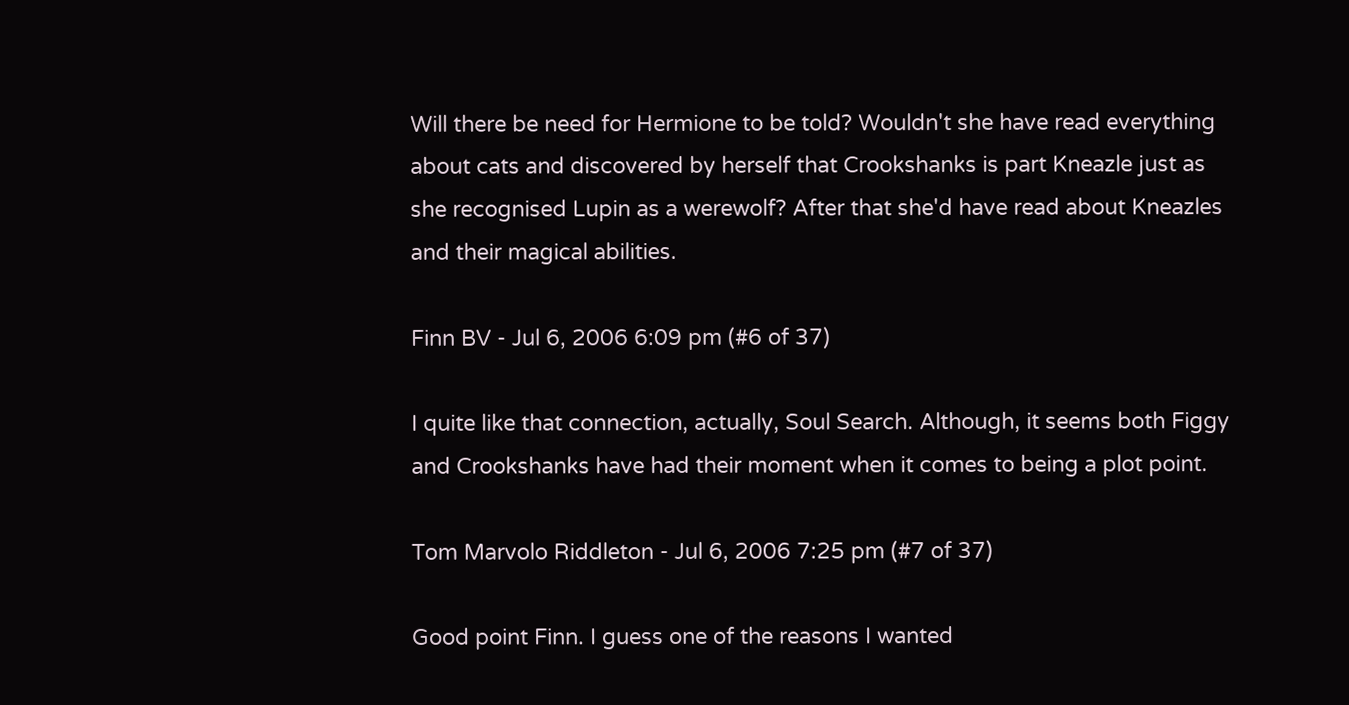Will there be need for Hermione to be told? Wouldn't she have read everything about cats and discovered by herself that Crookshanks is part Kneazle just as she recognised Lupin as a werewolf? After that she'd have read about Kneazles and their magical abilities.

Finn BV - Jul 6, 2006 6:09 pm (#6 of 37)

I quite like that connection, actually, Soul Search. Although, it seems both Figgy and Crookshanks have had their moment when it comes to being a plot point.

Tom Marvolo Riddleton - Jul 6, 2006 7:25 pm (#7 of 37)

Good point Finn. I guess one of the reasons I wanted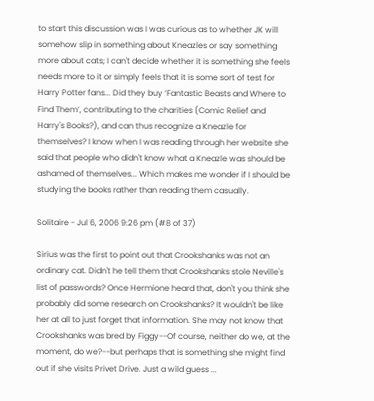to start this discussion was I was curious as to whether JK will somehow slip in something about Kneazles or say something more about cats; I can't decide whether it is something she feels needs more to it or simply feels that it is some sort of test for Harry Potter fans... Did they buy ‘Fantastic Beasts and Where to Find Them’, contributing to the charities (Comic Relief and Harry's Books?), and can thus recognize a Kneazle for themselves? I know when I was reading through her website she said that people who didn't know what a Kneazle was should be ashamed of themselves... Which makes me wonder if I should be studying the books rather than reading them casually.

Solitaire - Jul 6, 2006 9:26 pm (#8 of 37)

Sirius was the first to point out that Crookshanks was not an ordinary cat. Didn't he tell them that Crookshanks stole Neville's list of passwords? Once Hermione heard that, don't you think she probably did some research on Crookshanks? It wouldn't be like her at all to just forget that information. She may not know that Crookshanks was bred by Figgy--Of course, neither do we, at the moment, do we?--but perhaps that is something she might find out if she visits Privet Drive. Just a wild guess ...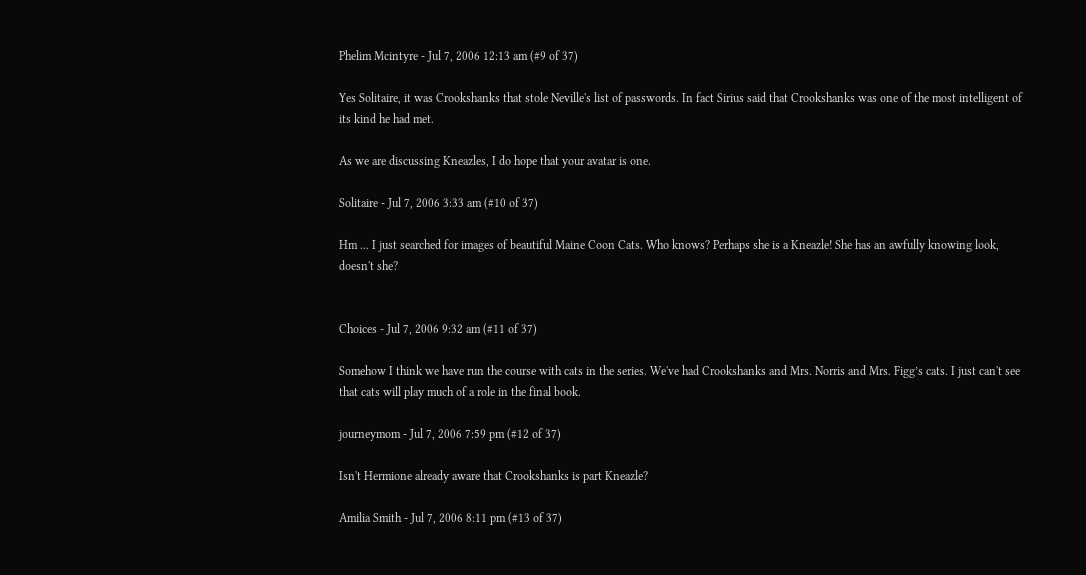Phelim Mcintyre - Jul 7, 2006 12:13 am (#9 of 37)

Yes Solitaire, it was Crookshanks that stole Neville's list of passwords. In fact Sirius said that Crookshanks was one of the most intelligent of its kind he had met.

As we are discussing Kneazles, I do hope that your avatar is one.

Solitaire - Jul 7, 2006 3:33 am (#10 of 37)

Hm ... I just searched for images of beautiful Maine Coon Cats. Who knows? Perhaps she is a Kneazle! She has an awfully knowing look, doesn't she?


Choices - Jul 7, 2006 9:32 am (#11 of 37)

Somehow I think we have run the course with cats in the series. We've had Crookshanks and Mrs. Norris and Mrs. Figg’s cats. I just can't see that cats will play much of a role in the final book.

journeymom - Jul 7, 2006 7:59 pm (#12 of 37)

Isn't Hermione already aware that Crookshanks is part Kneazle?

Amilia Smith - Jul 7, 2006 8:11 pm (#13 of 37)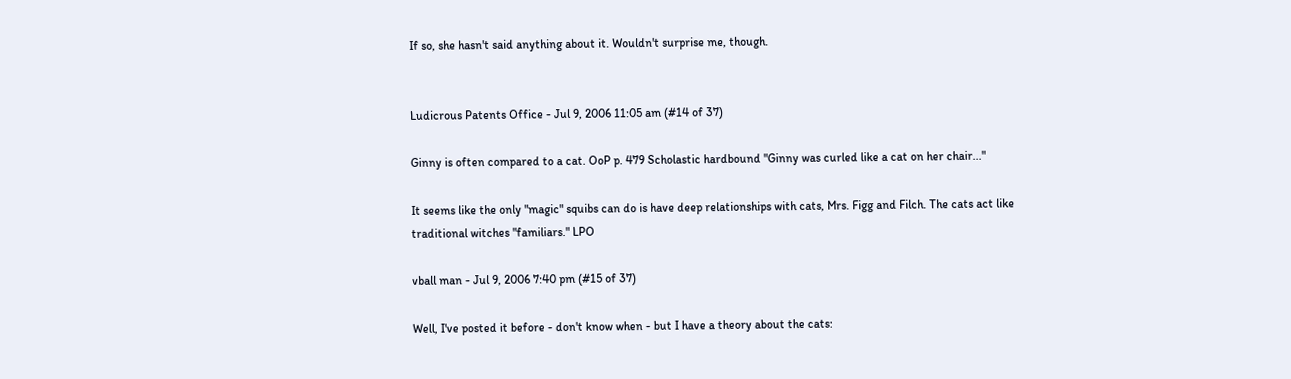If so, she hasn't said anything about it. Wouldn't surprise me, though.


Ludicrous Patents Office - Jul 9, 2006 11:05 am (#14 of 37)

Ginny is often compared to a cat. OoP p. 479 Scholastic hardbound "Ginny was curled like a cat on her chair..."

It seems like the only "magic" squibs can do is have deep relationships with cats, Mrs. Figg and Filch. The cats act like traditional witches "familiars." LPO

vball man - Jul 9, 2006 7:40 pm (#15 of 37)

Well, I've posted it before - don't know when - but I have a theory about the cats: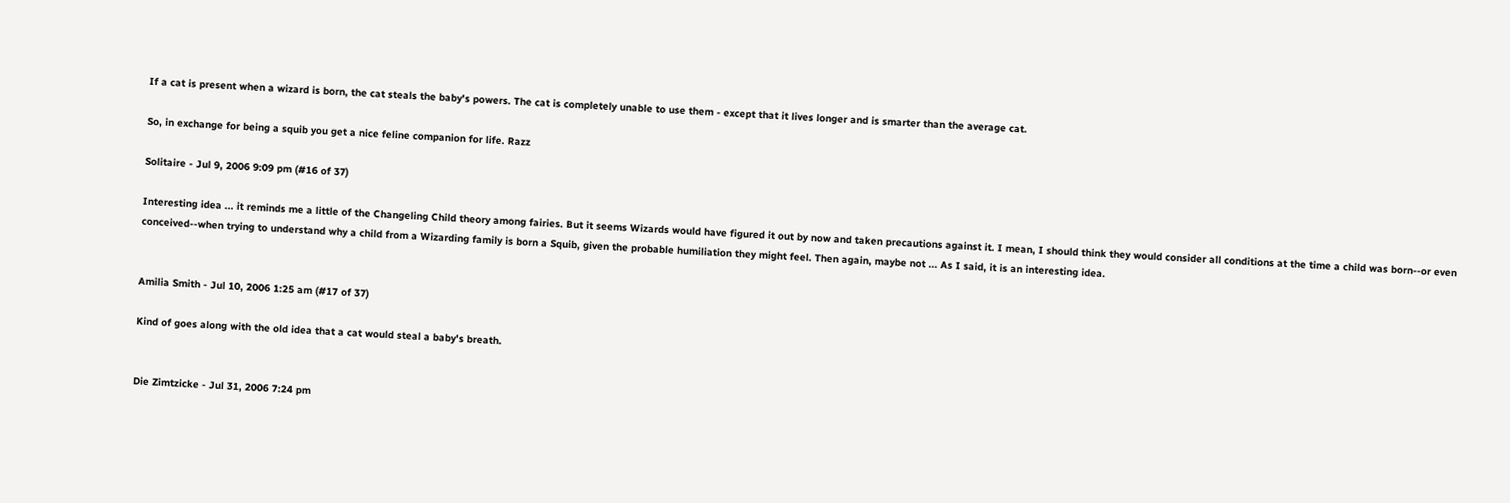If a cat is present when a wizard is born, the cat steals the baby's powers. The cat is completely unable to use them - except that it lives longer and is smarter than the average cat.

So, in exchange for being a squib you get a nice feline companion for life. Razz

Solitaire - Jul 9, 2006 9:09 pm (#16 of 37)

Interesting idea ... it reminds me a little of the Changeling Child theory among fairies. But it seems Wizards would have figured it out by now and taken precautions against it. I mean, I should think they would consider all conditions at the time a child was born--or even conceived--when trying to understand why a child from a Wizarding family is born a Squib, given the probable humiliation they might feel. Then again, maybe not ... As I said, it is an interesting idea.


Amilia Smith - Jul 10, 2006 1:25 am (#17 of 37)

Kind of goes along with the old idea that a cat would steal a baby's breath.


Die Zimtzicke - Jul 31, 2006 7:24 pm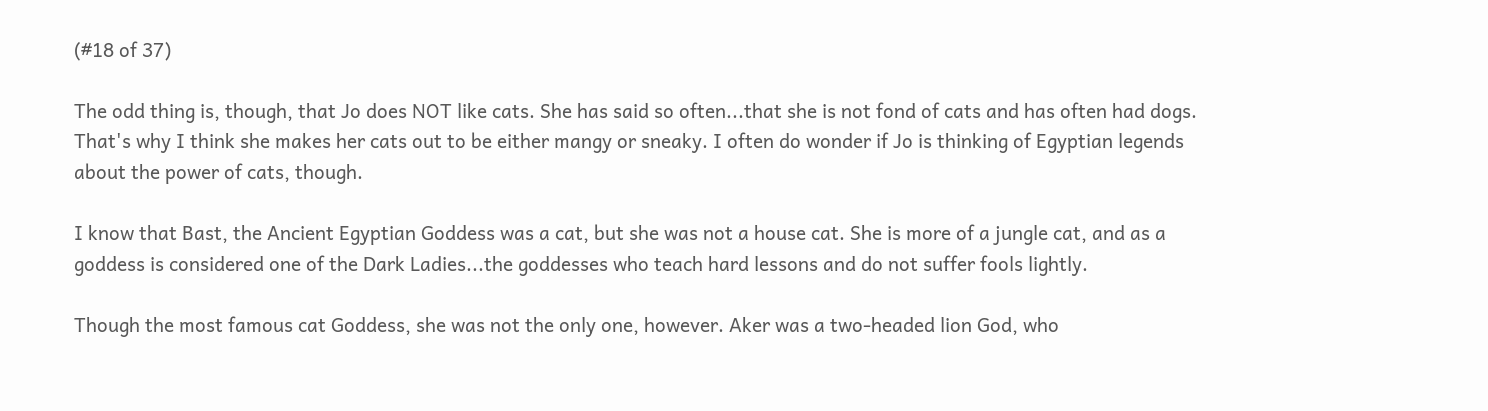(#18 of 37)

The odd thing is, though, that Jo does NOT like cats. She has said so often...that she is not fond of cats and has often had dogs. That's why I think she makes her cats out to be either mangy or sneaky. I often do wonder if Jo is thinking of Egyptian legends about the power of cats, though.

I know that Bast, the Ancient Egyptian Goddess was a cat, but she was not a house cat. She is more of a jungle cat, and as a goddess is considered one of the Dark Ladies...the goddesses who teach hard lessons and do not suffer fools lightly.

Though the most famous cat Goddess, she was not the only one, however. Aker was a two-headed lion God, who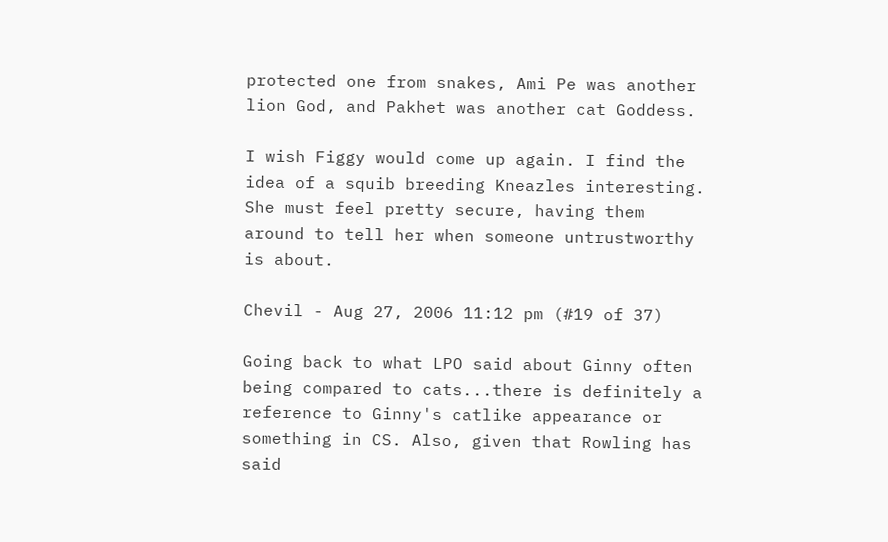protected one from snakes, Ami Pe was another lion God, and Pakhet was another cat Goddess.

I wish Figgy would come up again. I find the idea of a squib breeding Kneazles interesting. She must feel pretty secure, having them around to tell her when someone untrustworthy is about.

Chevil - Aug 27, 2006 11:12 pm (#19 of 37)

Going back to what LPO said about Ginny often being compared to cats...there is definitely a reference to Ginny's catlike appearance or something in CS. Also, given that Rowling has said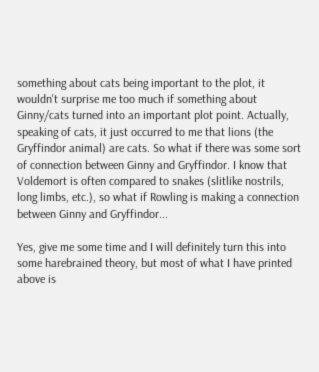something about cats being important to the plot, it wouldn't surprise me too much if something about Ginny/cats turned into an important plot point. Actually, speaking of cats, it just occurred to me that lions (the Gryffindor animal) are cats. So what if there was some sort of connection between Ginny and Gryffindor. I know that Voldemort is often compared to snakes (slitlike nostrils, long limbs, etc.), so what if Rowling is making a connection between Ginny and Gryffindor...

Yes, give me some time and I will definitely turn this into some harebrained theory, but most of what I have printed above is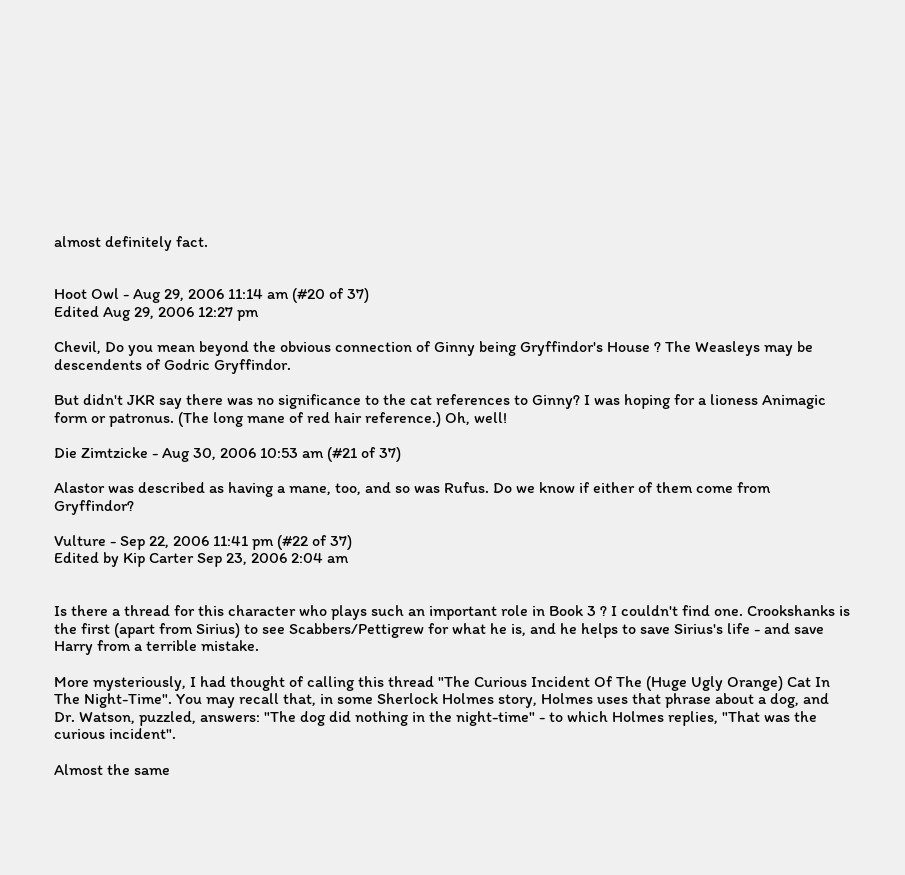almost definitely fact.


Hoot Owl - Aug 29, 2006 11:14 am (#20 of 37)
Edited Aug 29, 2006 12:27 pm

Chevil, Do you mean beyond the obvious connection of Ginny being Gryffindor's House ? The Weasleys may be descendents of Godric Gryffindor.

But didn't JKR say there was no significance to the cat references to Ginny? I was hoping for a lioness Animagic form or patronus. (The long mane of red hair reference.) Oh, well!

Die Zimtzicke - Aug 30, 2006 10:53 am (#21 of 37)

Alastor was described as having a mane, too, and so was Rufus. Do we know if either of them come from Gryffindor?

Vulture - Sep 22, 2006 11:41 pm (#22 of 37)
Edited by Kip Carter Sep 23, 2006 2:04 am


Is there a thread for this character who plays such an important role in Book 3 ? I couldn't find one. Crookshanks is the first (apart from Sirius) to see Scabbers/Pettigrew for what he is, and he helps to save Sirius's life - and save Harry from a terrible mistake.

More mysteriously, I had thought of calling this thread "The Curious Incident Of The (Huge Ugly Orange) Cat In The Night-Time". You may recall that, in some Sherlock Holmes story, Holmes uses that phrase about a dog, and Dr. Watson, puzzled, answers: "The dog did nothing in the night-time" - to which Holmes replies, "That was the curious incident".

Almost the same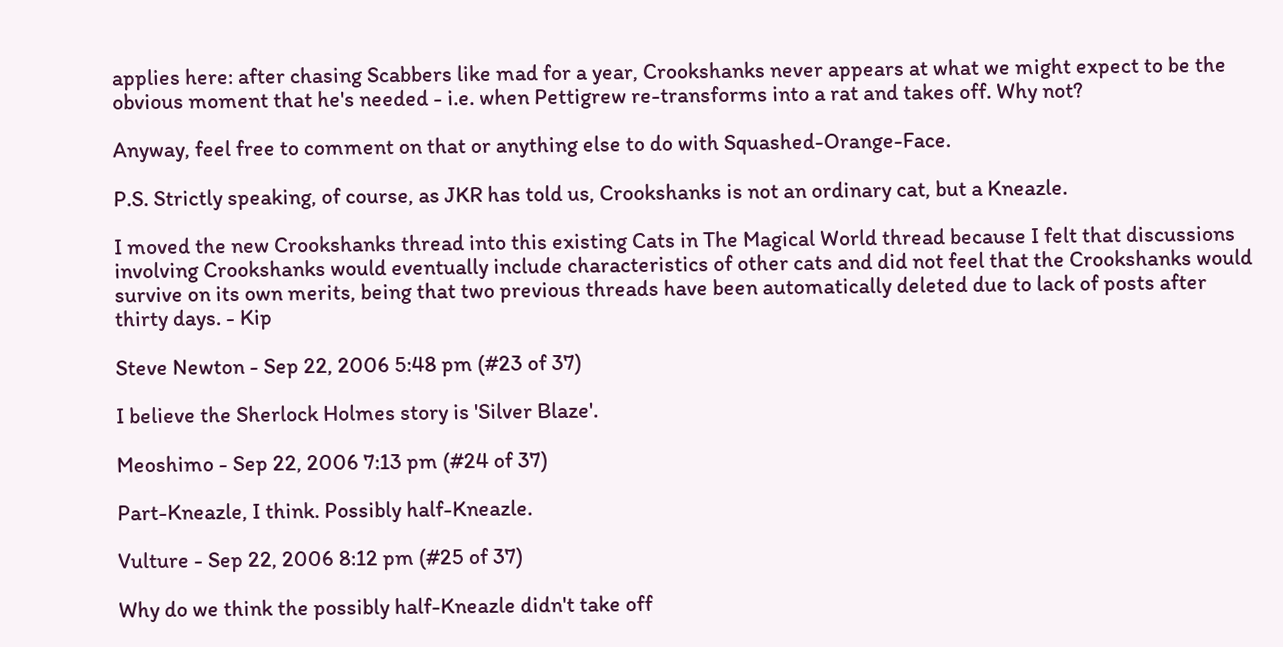applies here: after chasing Scabbers like mad for a year, Crookshanks never appears at what we might expect to be the obvious moment that he's needed - i.e. when Pettigrew re-transforms into a rat and takes off. Why not?

Anyway, feel free to comment on that or anything else to do with Squashed-Orange-Face.

P.S. Strictly speaking, of course, as JKR has told us, Crookshanks is not an ordinary cat, but a Kneazle.

I moved the new Crookshanks thread into this existing Cats in The Magical World thread because I felt that discussions involving Crookshanks would eventually include characteristics of other cats and did not feel that the Crookshanks would survive on its own merits, being that two previous threads have been automatically deleted due to lack of posts after thirty days. - Kip

Steve Newton - Sep 22, 2006 5:48 pm (#23 of 37)

I believe the Sherlock Holmes story is 'Silver Blaze'.

Meoshimo - Sep 22, 2006 7:13 pm (#24 of 37)

Part-Kneazle, I think. Possibly half-Kneazle.

Vulture - Sep 22, 2006 8:12 pm (#25 of 37)

Why do we think the possibly half-Kneazle didn't take off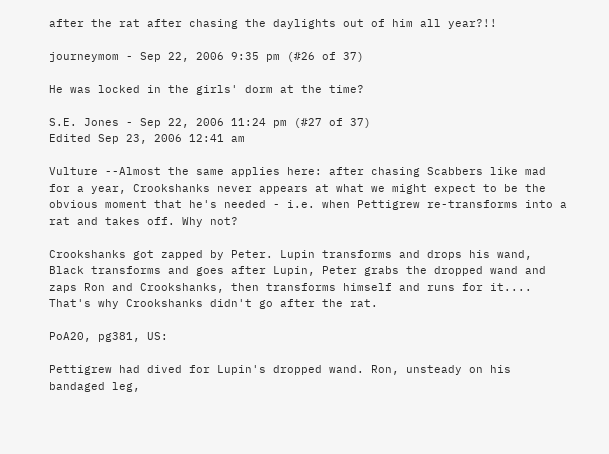after the rat after chasing the daylights out of him all year?!!

journeymom - Sep 22, 2006 9:35 pm (#26 of 37)

He was locked in the girls' dorm at the time?

S.E. Jones - Sep 22, 2006 11:24 pm (#27 of 37)
Edited Sep 23, 2006 12:41 am

Vulture --Almost the same applies here: after chasing Scabbers like mad for a year, Crookshanks never appears at what we might expect to be the obvious moment that he's needed - i.e. when Pettigrew re-transforms into a rat and takes off. Why not?

Crookshanks got zapped by Peter. Lupin transforms and drops his wand, Black transforms and goes after Lupin, Peter grabs the dropped wand and zaps Ron and Crookshanks, then transforms himself and runs for it.... That's why Crookshanks didn't go after the rat.

PoA20, pg381, US:

Pettigrew had dived for Lupin's dropped wand. Ron, unsteady on his bandaged leg,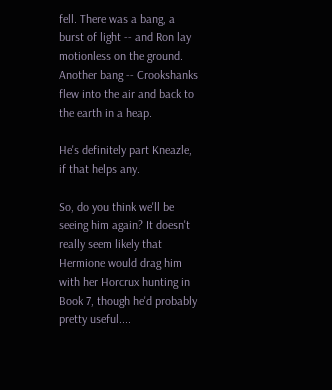fell. There was a bang, a burst of light -- and Ron lay motionless on the ground. Another bang -- Crookshanks flew into the air and back to the earth in a heap.

He's definitely part Kneazle, if that helps any.

So, do you think we'll be seeing him again? It doesn't really seem likely that Hermione would drag him with her Horcrux hunting in Book 7, though he'd probably pretty useful....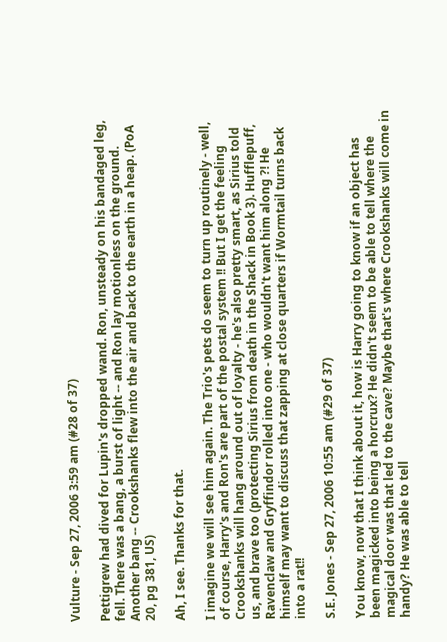Vulture - Sep 27, 2006 3:59 am (#28 of 37)

Pettigrew had dived for Lupin's dropped wand. Ron, unsteady on his bandaged leg, fell. There was a bang, a burst of light -- and Ron lay motionless on the ground. Another bang -- Crookshanks flew into the air and back to the earth in a heap. (PoA 20, pg 381, US)

Ah, I see. Thanks for that.

I imagine we will see him again. The Trio's pets do seem to turn up routinely - well, of course, Harry's and Ron's are part of the postal system !! But I get the feeling Crookshanks will hang around out of loyalty - he's also pretty smart, as Sirius told us, and brave too (protecting Sirius from death in the Shack in Book 3). Hufflepuff, Ravenclaw and Gryffindor rolled into one - who wouldn't want him along ?! He himself may want to discuss that zapping at close quarters if Wormtail turns back into a rat!!

S.E. Jones - Sep 27, 2006 10:55 am (#29 of 37)

You know, now that I think about it, how is Harry going to know if an object has been magicked into being a horcrux? He didn't seem to be able to tell where the magical door was that led to the cave? Maybe that's where Crookshanks will come in handy? He was able to tell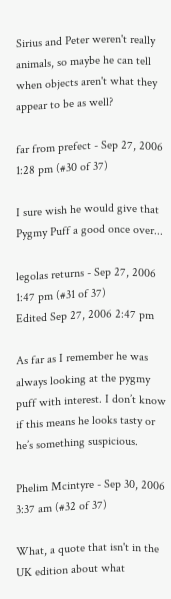Sirius and Peter weren't really animals, so maybe he can tell when objects aren't what they appear to be as well?

far from prefect - Sep 27, 2006 1:28 pm (#30 of 37)

I sure wish he would give that Pygmy Puff a good once over...

legolas returns - Sep 27, 2006 1:47 pm (#31 of 37)
Edited Sep 27, 2006 2:47 pm

As far as I remember he was always looking at the pygmy puff with interest. I don’t know if this means he looks tasty or he’s something suspicious.

Phelim Mcintyre - Sep 30, 2006 3:37 am (#32 of 37)

What, a quote that isn't in the UK edition about what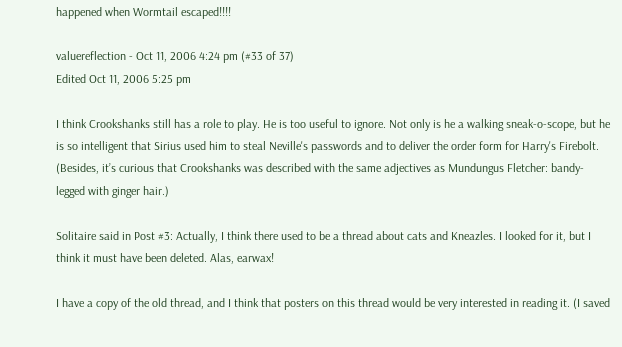happened when Wormtail escaped!!!!

valuereflection - Oct 11, 2006 4:24 pm (#33 of 37)
Edited Oct 11, 2006 5:25 pm

I think Crookshanks still has a role to play. He is too useful to ignore. Not only is he a walking sneak-o-scope, but he is so intelligent that Sirius used him to steal Neville's passwords and to deliver the order form for Harry's Firebolt. (Besides, it’s curious that Crookshanks was described with the same adjectives as Mundungus Fletcher: bandy-legged with ginger hair.)

Solitaire said in Post #3: Actually, I think there used to be a thread about cats and Kneazles. I looked for it, but I think it must have been deleted. Alas, earwax!

I have a copy of the old thread, and I think that posters on this thread would be very interested in reading it. (I saved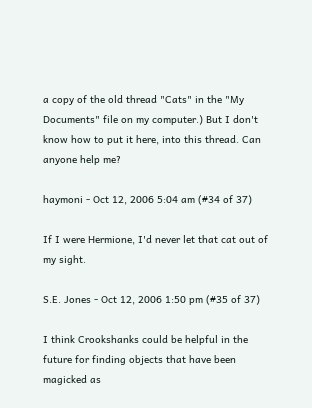a copy of the old thread "Cats" in the "My Documents" file on my computer.) But I don't know how to put it here, into this thread. Can anyone help me?

haymoni - Oct 12, 2006 5:04 am (#34 of 37)

If I were Hermione, I'd never let that cat out of my sight.

S.E. Jones - Oct 12, 2006 1:50 pm (#35 of 37)

I think Crookshanks could be helpful in the future for finding objects that have been magicked as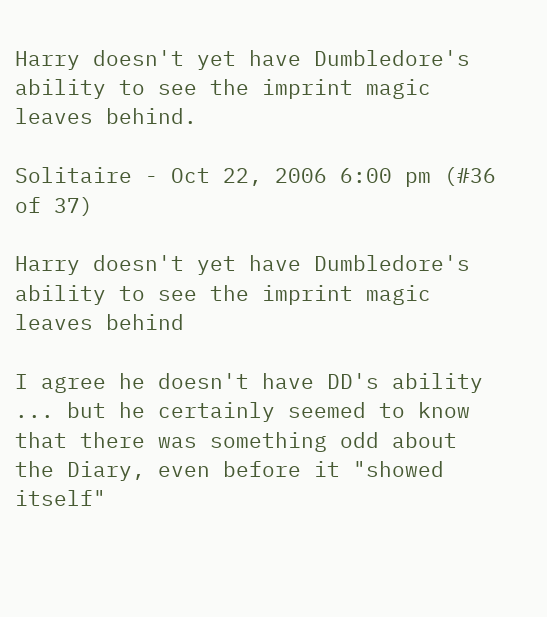Harry doesn't yet have Dumbledore's ability to see the imprint magic leaves behind.

Solitaire - Oct 22, 2006 6:00 pm (#36 of 37)

Harry doesn't yet have Dumbledore's ability to see the imprint magic leaves behind

I agree he doesn't have DD's ability ... but he certainly seemed to know that there was something odd about the Diary, even before it "showed itself"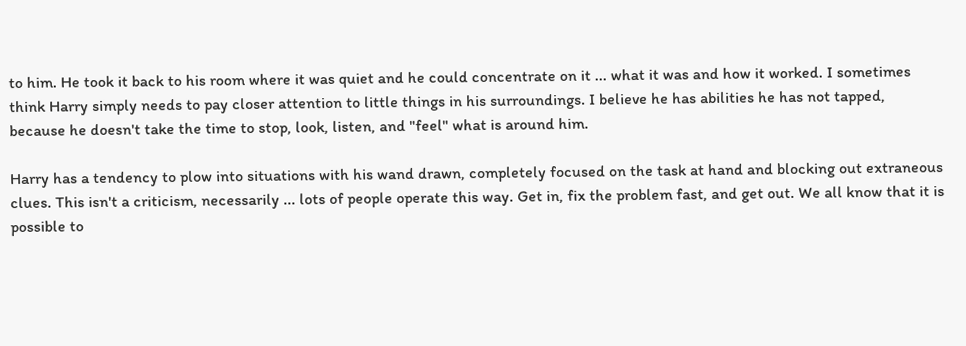to him. He took it back to his room where it was quiet and he could concentrate on it ... what it was and how it worked. I sometimes think Harry simply needs to pay closer attention to little things in his surroundings. I believe he has abilities he has not tapped, because he doesn't take the time to stop, look, listen, and "feel" what is around him.

Harry has a tendency to plow into situations with his wand drawn, completely focused on the task at hand and blocking out extraneous clues. This isn't a criticism, necessarily ... lots of people operate this way. Get in, fix the problem fast, and get out. We all know that it is possible to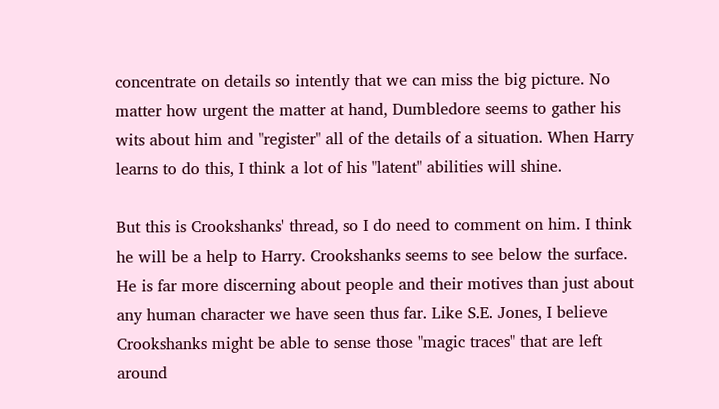concentrate on details so intently that we can miss the big picture. No matter how urgent the matter at hand, Dumbledore seems to gather his wits about him and "register" all of the details of a situation. When Harry learns to do this, I think a lot of his "latent" abilities will shine.

But this is Crookshanks' thread, so I do need to comment on him. I think he will be a help to Harry. Crookshanks seems to see below the surface. He is far more discerning about people and their motives than just about any human character we have seen thus far. Like S.E. Jones, I believe Crookshanks might be able to sense those "magic traces" that are left around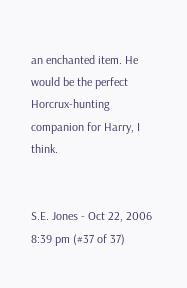an enchanted item. He would be the perfect Horcrux-hunting companion for Harry, I think.


S.E. Jones - Oct 22, 2006 8:39 pm (#37 of 37)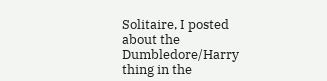Solitaire, I posted about the Dumbledore/Harry thing in the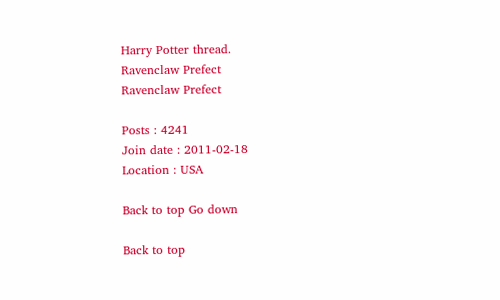Harry Potter thread.
Ravenclaw Prefect
Ravenclaw Prefect

Posts : 4241
Join date : 2011-02-18
Location : USA

Back to top Go down

Back to top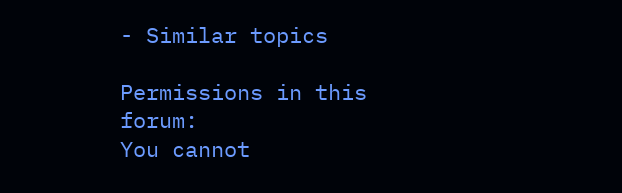- Similar topics

Permissions in this forum:
You cannot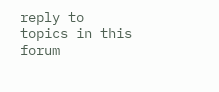reply to topics in this forum